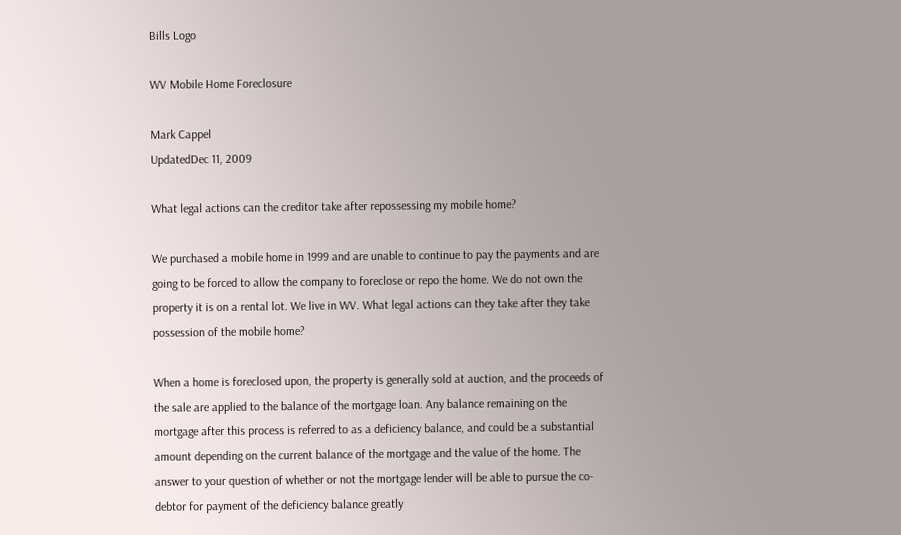Bills Logo

WV Mobile Home Foreclosure

Mark Cappel
UpdatedDec 11, 2009

What legal actions can the creditor take after repossessing my mobile home?

We purchased a mobile home in 1999 and are unable to continue to pay the payments and are going to be forced to allow the company to foreclose or repo the home. We do not own the property it is on a rental lot. We live in WV. What legal actions can they take after they take possession of the mobile home?

When a home is foreclosed upon, the property is generally sold at auction, and the proceeds of the sale are applied to the balance of the mortgage loan. Any balance remaining on the mortgage after this process is referred to as a deficiency balance, and could be a substantial amount depending on the current balance of the mortgage and the value of the home. The answer to your question of whether or not the mortgage lender will be able to pursue the co-debtor for payment of the deficiency balance greatly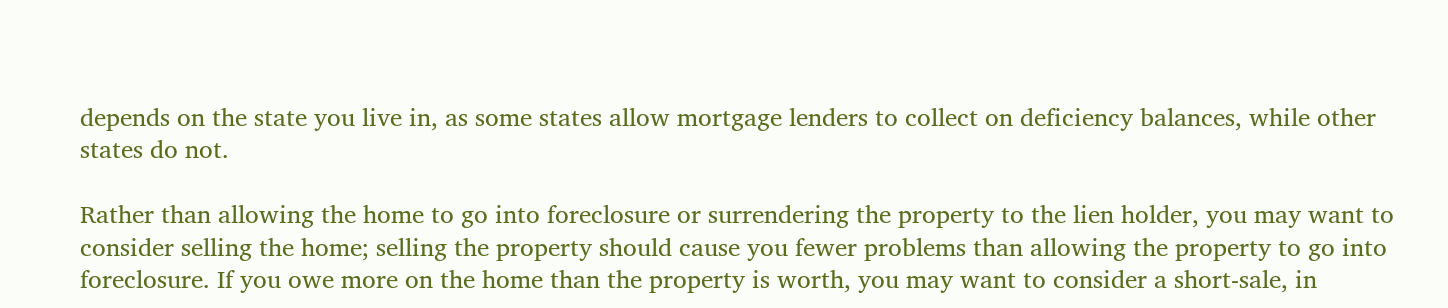depends on the state you live in, as some states allow mortgage lenders to collect on deficiency balances, while other states do not.

Rather than allowing the home to go into foreclosure or surrendering the property to the lien holder, you may want to consider selling the home; selling the property should cause you fewer problems than allowing the property to go into foreclosure. If you owe more on the home than the property is worth, you may want to consider a short-sale, in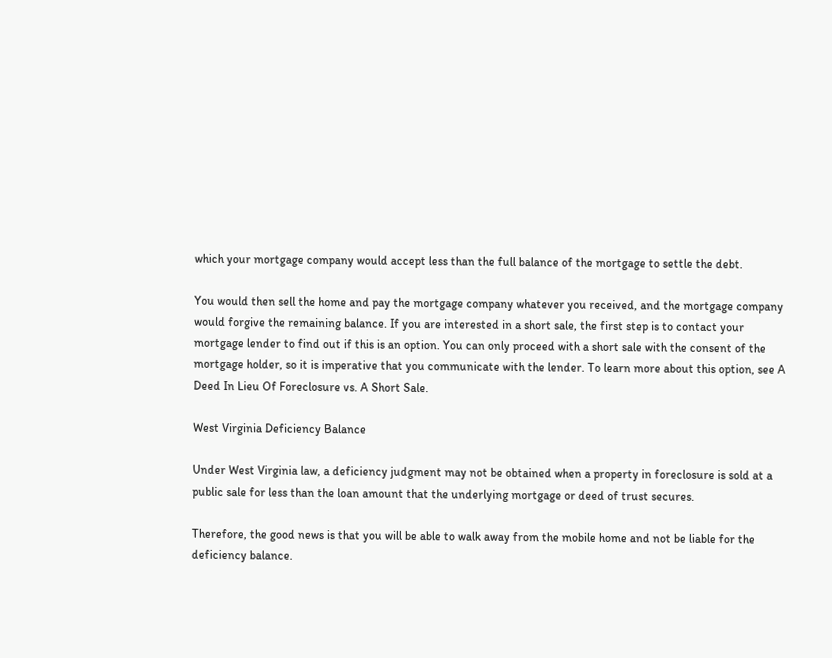which your mortgage company would accept less than the full balance of the mortgage to settle the debt.

You would then sell the home and pay the mortgage company whatever you received, and the mortgage company would forgive the remaining balance. If you are interested in a short sale, the first step is to contact your mortgage lender to find out if this is an option. You can only proceed with a short sale with the consent of the mortgage holder, so it is imperative that you communicate with the lender. To learn more about this option, see A Deed In Lieu Of Foreclosure vs. A Short Sale.

West Virginia Deficiency Balance

Under West Virginia law, a deficiency judgment may not be obtained when a property in foreclosure is sold at a public sale for less than the loan amount that the underlying mortgage or deed of trust secures.

Therefore, the good news is that you will be able to walk away from the mobile home and not be liable for the deficiency balance.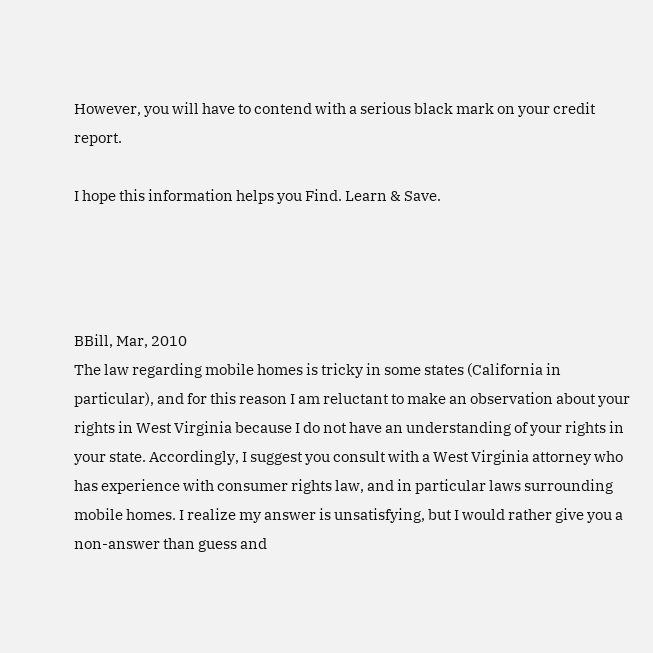However, you will have to contend with a serious black mark on your credit report.

I hope this information helps you Find. Learn & Save.




BBill, Mar, 2010
The law regarding mobile homes is tricky in some states (California in particular), and for this reason I am reluctant to make an observation about your rights in West Virginia because I do not have an understanding of your rights in your state. Accordingly, I suggest you consult with a West Virginia attorney who has experience with consumer rights law, and in particular laws surrounding mobile homes. I realize my answer is unsatisfying, but I would rather give you a non-answer than guess and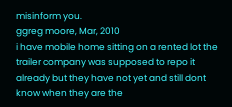misinform you.
ggreg moore, Mar, 2010
i have mobile home sitting on a rented lot the trailer company was supposed to repo it already but they have not yet and still dont know when they are the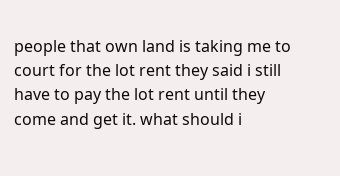people that own land is taking me to court for the lot rent they said i still have to pay the lot rent until they come and get it. what should i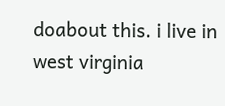doabout this. i live in west virginia